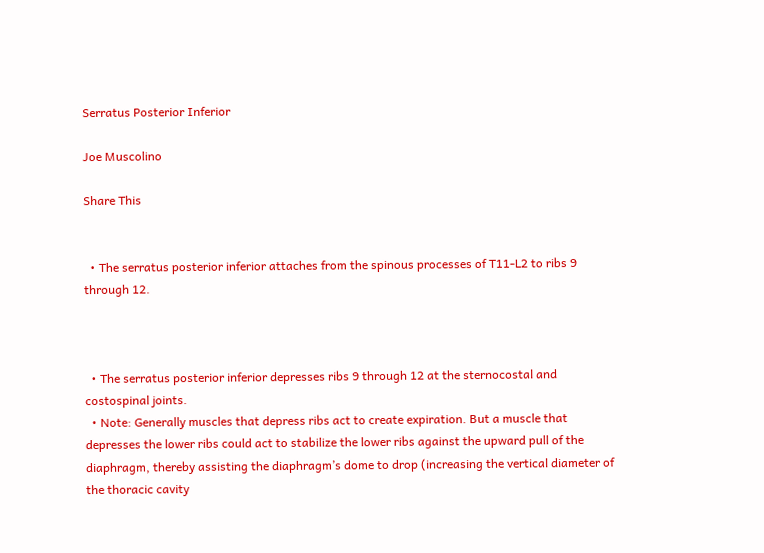Serratus Posterior Inferior

Joe Muscolino

Share This


  • The serratus posterior inferior attaches from the spinous processes of T11-L2 to ribs 9 through 12.



  • The serratus posterior inferior depresses ribs 9 through 12 at the sternocostal and costospinal joints.
  • Note: Generally muscles that depress ribs act to create expiration. But a muscle that depresses the lower ribs could act to stabilize the lower ribs against the upward pull of the diaphragm, thereby assisting the diaphragm’s dome to drop (increasing the vertical diameter of the thoracic cavity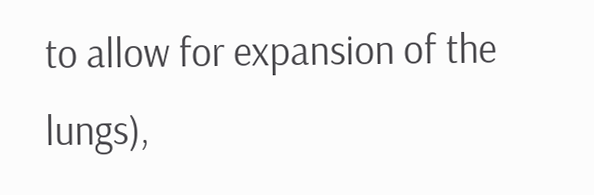to allow for expansion of the lungs),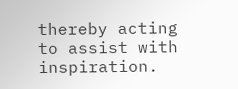thereby acting to assist with inspiration.